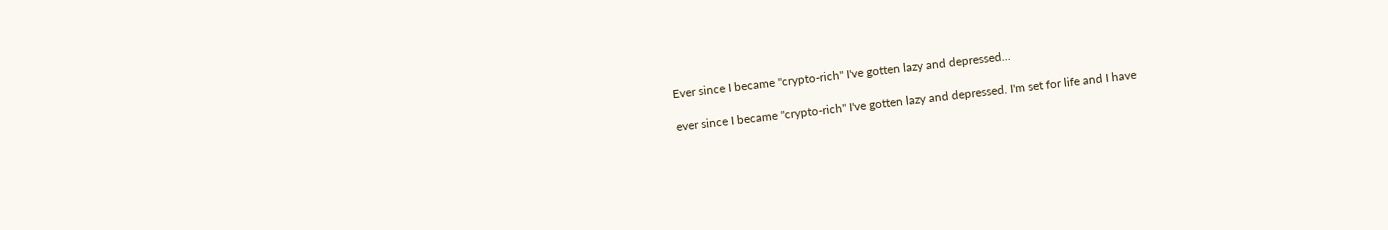Ever since I became "crypto-rich" I've gotten lazy and depressed...

ever since I became "crypto-rich" I've gotten lazy and depressed. I'm set for life and I have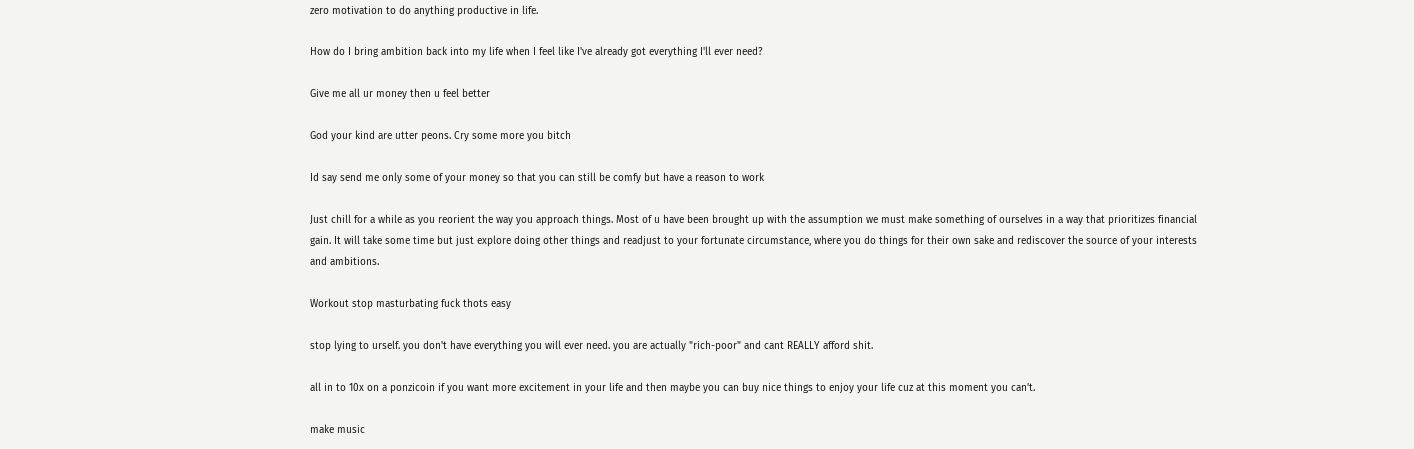zero motivation to do anything productive in life.

How do I bring ambition back into my life when I feel like I've already got everything I'll ever need?

Give me all ur money then u feel better

God your kind are utter peons. Cry some more you bitch

Id say send me only some of your money so that you can still be comfy but have a reason to work

Just chill for a while as you reorient the way you approach things. Most of u have been brought up with the assumption we must make something of ourselves in a way that prioritizes financial gain. It will take some time but just explore doing other things and readjust to your fortunate circumstance, where you do things for their own sake and rediscover the source of your interests and ambitions.

Workout stop masturbating fuck thots easy

stop lying to urself. you don't have everything you will ever need. you are actually "rich-poor" and cant REALLY afford shit.

all in to 10x on a ponzicoin if you want more excitement in your life and then maybe you can buy nice things to enjoy your life cuz at this moment you can't.

make music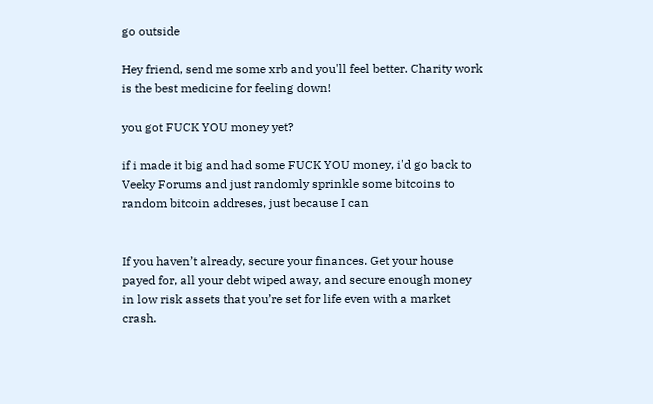go outside

Hey friend, send me some xrb and you'll feel better. Charity work is the best medicine for feeling down!

you got FUCK YOU money yet?

if i made it big and had some FUCK YOU money, i'd go back to Veeky Forums and just randomly sprinkle some bitcoins to random bitcoin addreses, just because I can


If you haven’t already, secure your finances. Get your house payed for, all your debt wiped away, and secure enough money in low risk assets that you’re set for life even with a market crash.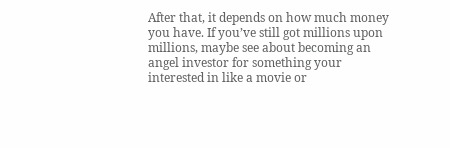After that, it depends on how much money you have. If you’ve still got millions upon millions, maybe see about becoming an angel investor for something your interested in like a movie or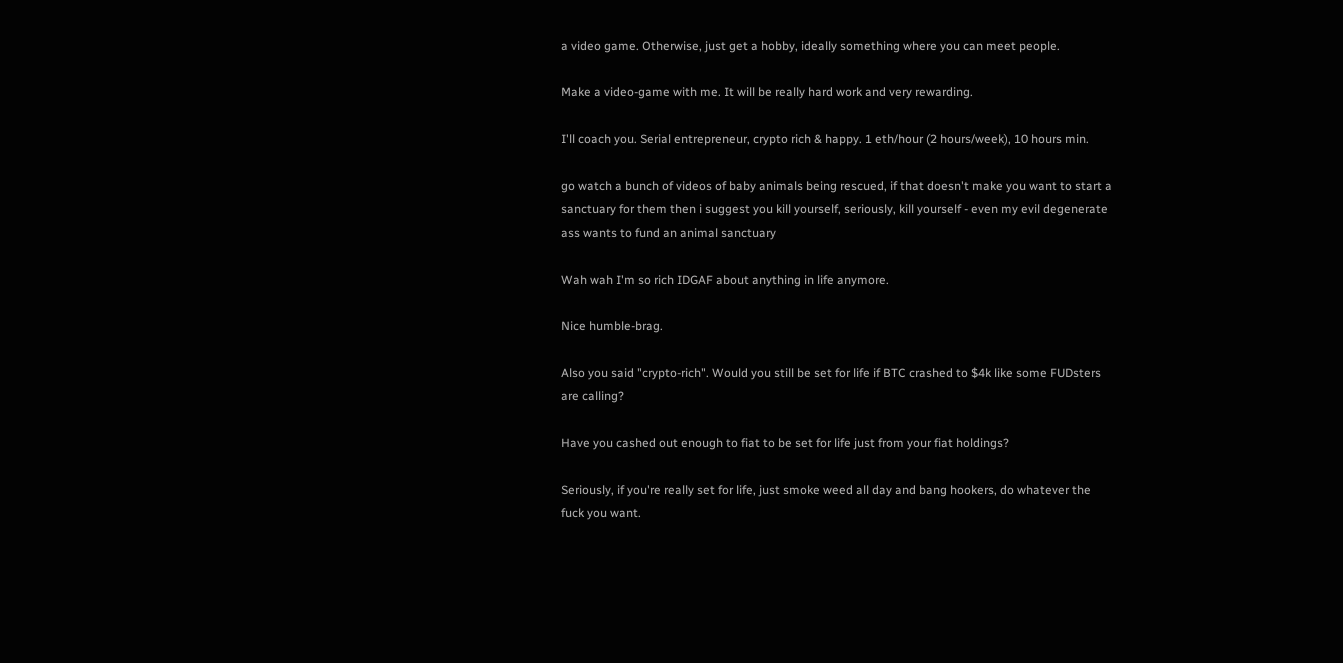a video game. Otherwise, just get a hobby, ideally something where you can meet people.

Make a video-game with me. It will be really hard work and very rewarding.

I'll coach you. Serial entrepreneur, crypto rich & happy. 1 eth/hour (2 hours/week), 10 hours min.

go watch a bunch of videos of baby animals being rescued, if that doesn't make you want to start a sanctuary for them then i suggest you kill yourself, seriously, kill yourself - even my evil degenerate ass wants to fund an animal sanctuary

Wah wah I'm so rich IDGAF about anything in life anymore.

Nice humble-brag.

Also you said "crypto-rich". Would you still be set for life if BTC crashed to $4k like some FUDsters are calling?

Have you cashed out enough to fiat to be set for life just from your fiat holdings?

Seriously, if you're really set for life, just smoke weed all day and bang hookers, do whatever the fuck you want.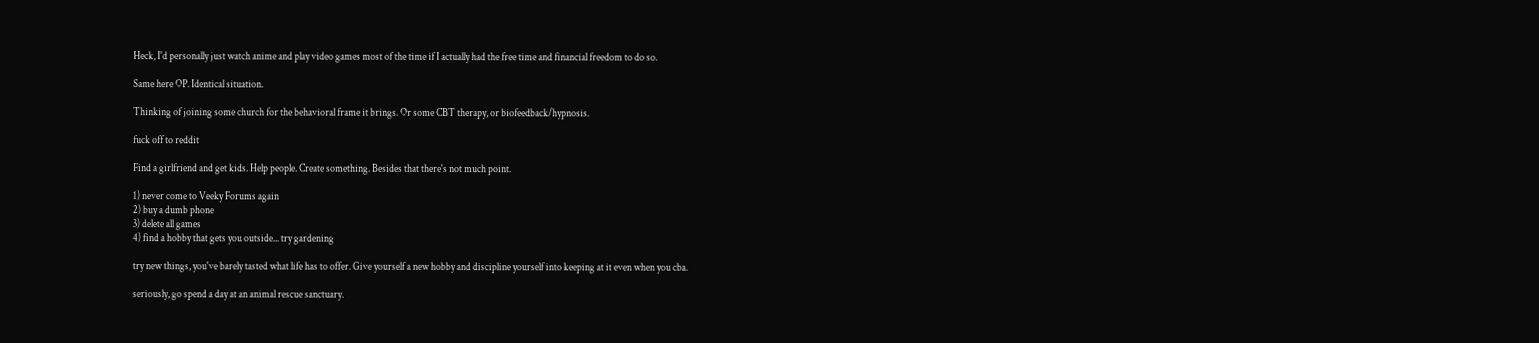Heck, I'd personally just watch anime and play video games most of the time if I actually had the free time and financial freedom to do so.

Same here OP. Identical situation.

Thinking of joining some church for the behavioral frame it brings. Or some CBT therapy, or biofeedback/hypnosis.

fuck off to reddit

Find a girlfriend and get kids. Help people. Create something. Besides that there's not much point.

1) never come to Veeky Forums again
2) buy a dumb phone
3) delete all games
4) find a hobby that gets you outside... try gardening

try new things, you've barely tasted what life has to offer. Give yourself a new hobby and discipline yourself into keeping at it even when you cba.

seriously, go spend a day at an animal rescue sanctuary.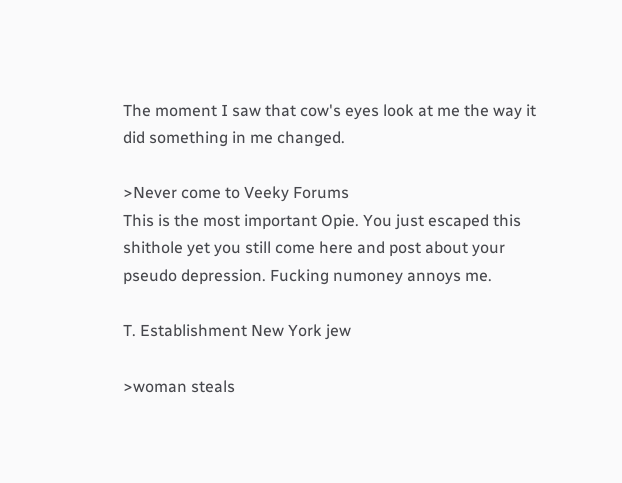The moment I saw that cow's eyes look at me the way it did something in me changed.

>Never come to Veeky Forums
This is the most important Opie. You just escaped this shithole yet you still come here and post about your pseudo depression. Fucking numoney annoys me.

T. Establishment New York jew

>woman steals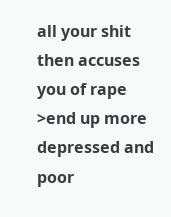all your shit then accuses you of rape
>end up more depressed and poor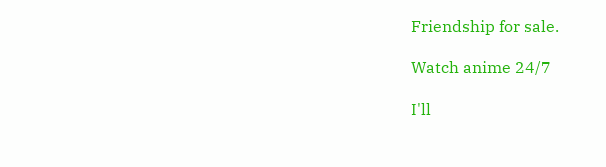Friendship for sale.

Watch anime 24/7

I'll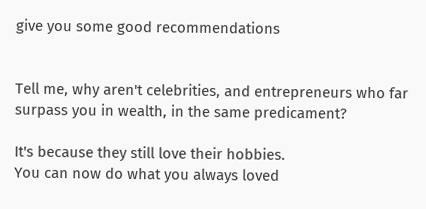give you some good recommendations


Tell me, why aren't celebrities, and entrepreneurs who far surpass you in wealth, in the same predicament?

It's because they still love their hobbies.
You can now do what you always loved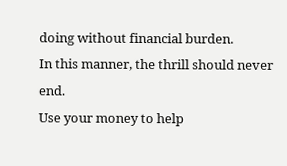doing without financial burden.
In this manner, the thrill should never end.
Use your money to help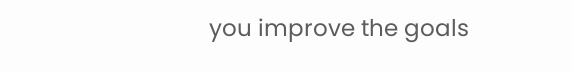you improve the goals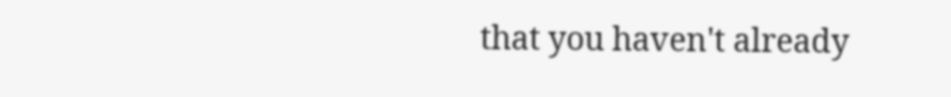that you haven't already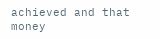achieved and that money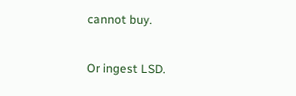cannot buy.

Or ingest LSD.